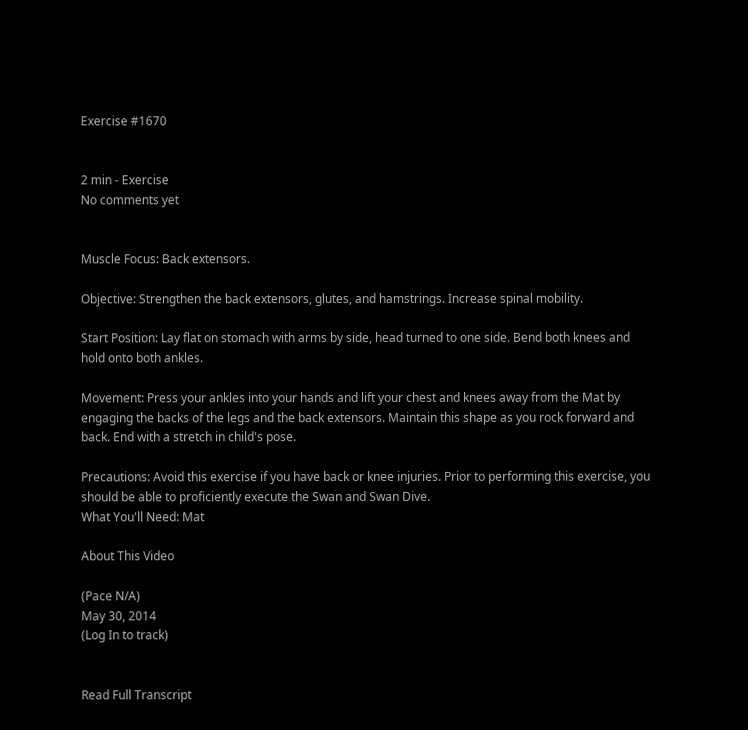Exercise #1670


2 min - Exercise
No comments yet


Muscle Focus: Back extensors.

Objective: Strengthen the back extensors, glutes, and hamstrings. Increase spinal mobility.

Start Position: Lay flat on stomach with arms by side, head turned to one side. Bend both knees and hold onto both ankles.

Movement: Press your ankles into your hands and lift your chest and knees away from the Mat by engaging the backs of the legs and the back extensors. Maintain this shape as you rock forward and back. End with a stretch in child's pose.

Precautions: Avoid this exercise if you have back or knee injuries. Prior to performing this exercise, you should be able to proficiently execute the Swan and Swan Dive.
What You'll Need: Mat

About This Video

(Pace N/A)
May 30, 2014
(Log In to track)


Read Full Transcript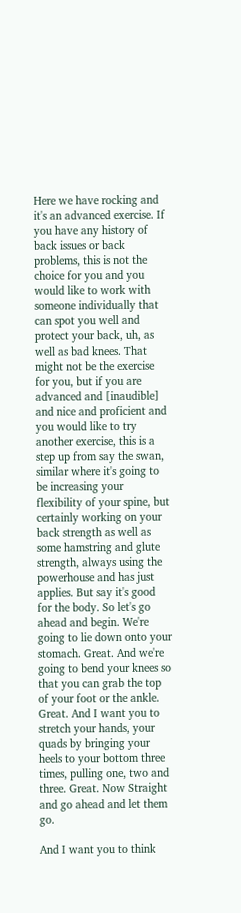Here we have rocking and it's an advanced exercise. If you have any history of back issues or back problems, this is not the choice for you and you would like to work with someone individually that can spot you well and protect your back, uh, as well as bad knees. That might not be the exercise for you, but if you are advanced and [inaudible] and nice and proficient and you would like to try another exercise, this is a step up from say the swan, similar where it's going to be increasing your flexibility of your spine, but certainly working on your back strength as well as some hamstring and glute strength, always using the powerhouse and has just applies. But say it's good for the body. So let's go ahead and begin. We're going to lie down onto your stomach. Great. And we're going to bend your knees so that you can grab the top of your foot or the ankle. Great. And I want you to stretch your hands, your quads by bringing your heels to your bottom three times, pulling one, two and three. Great. Now Straight and go ahead and let them go.

And I want you to think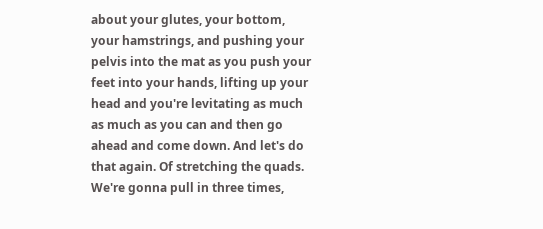about your glutes, your bottom, your hamstrings, and pushing your pelvis into the mat as you push your feet into your hands, lifting up your head and you're levitating as much as much as you can and then go ahead and come down. And let's do that again. Of stretching the quads. We're gonna pull in three times,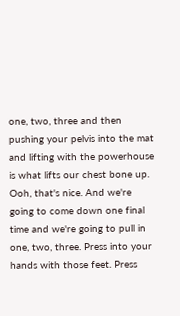one, two, three and then pushing your pelvis into the mat and lifting with the powerhouse is what lifts our chest bone up. Ooh, that's nice. And we're going to come down one final time and we're going to pull in one, two, three. Press into your hands with those feet. Press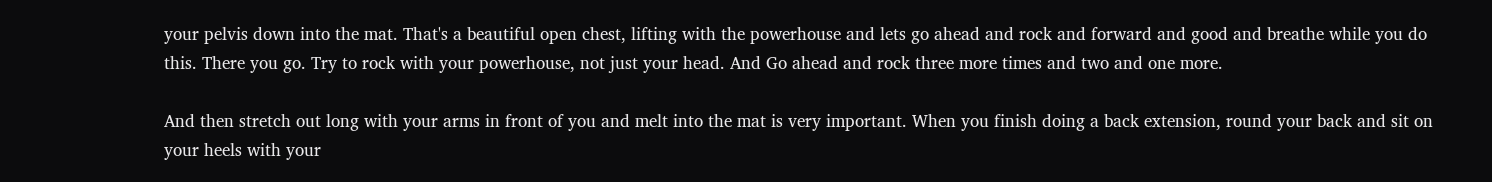your pelvis down into the mat. That's a beautiful open chest, lifting with the powerhouse and lets go ahead and rock and forward and good and breathe while you do this. There you go. Try to rock with your powerhouse, not just your head. And Go ahead and rock three more times and two and one more.

And then stretch out long with your arms in front of you and melt into the mat is very important. When you finish doing a back extension, round your back and sit on your heels with your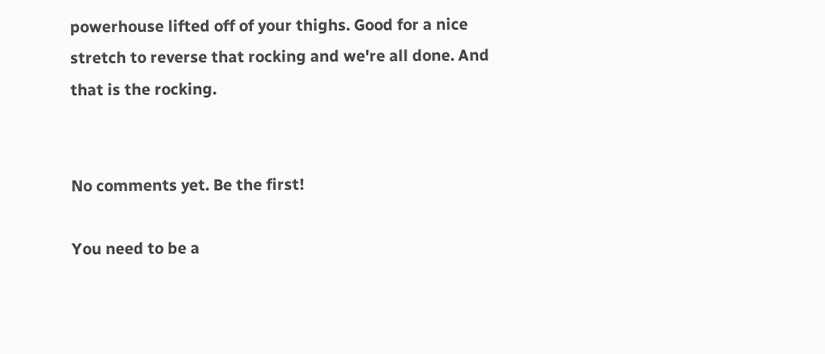powerhouse lifted off of your thighs. Good for a nice stretch to reverse that rocking and we're all done. And that is the rocking.


No comments yet. Be the first!

You need to be a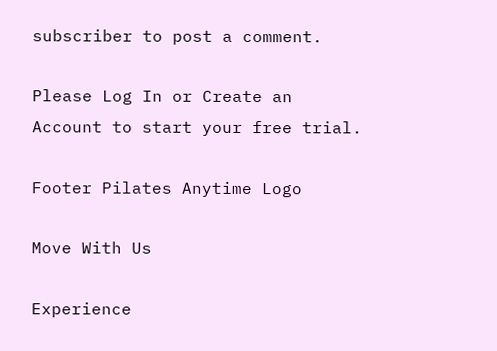subscriber to post a comment.

Please Log In or Create an Account to start your free trial.

Footer Pilates Anytime Logo

Move With Us

Experience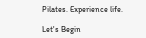Pilates. Experience life.

Let's Begin